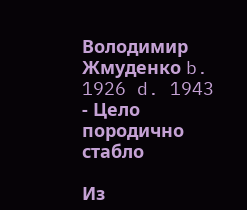Володимир Жмуденко b. 1926 d. 1943 - Цело породично стабло

Из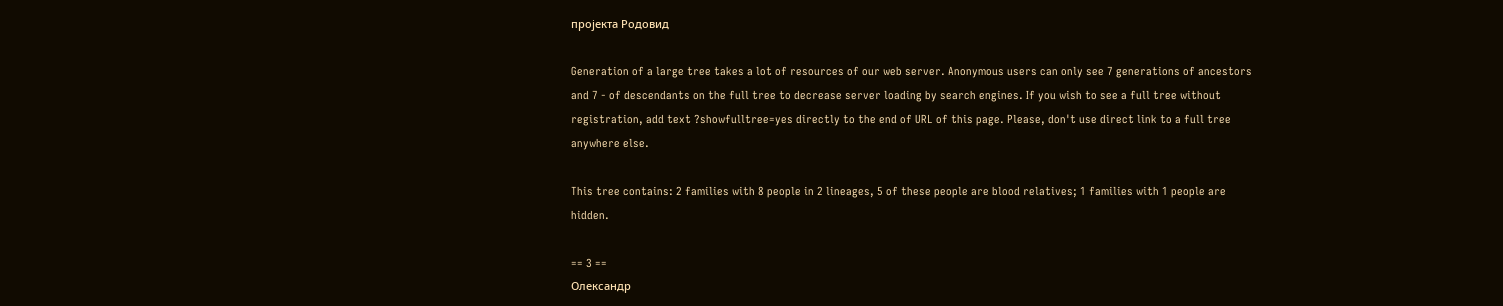пројекта Родовид

Generation of a large tree takes a lot of resources of our web server. Anonymous users can only see 7 generations of ancestors and 7 - of descendants on the full tree to decrease server loading by search engines. If you wish to see a full tree without registration, add text ?showfulltree=yes directly to the end of URL of this page. Please, don't use direct link to a full tree anywhere else.

This tree contains: 2 families with 8 people in 2 lineages, 5 of these people are blood relatives; 1 families with 1 people are hidden.

== 3 ==
Олександр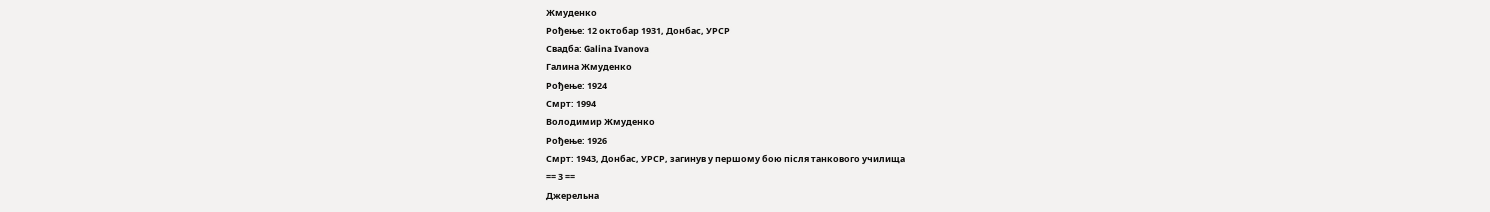Жмуденко
Рођење: 12 октобар 1931, Донбас, УРСР
Свадба: Galina Ivanova
Галина Жмуденко
Рођење: 1924
Смрт: 1994
Володимир Жмуденко
Рођење: 1926
Смрт: 1943, Донбас, УРСР, загинув у першому бою після танкового училища
== 3 ==
Джерельна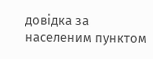довідка за населеним пунктом